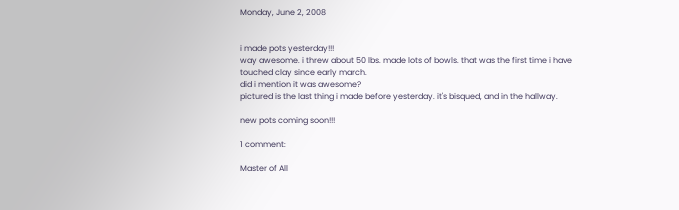Monday, June 2, 2008


i made pots yesterday!!!
way awesome. i threw about 50 lbs. made lots of bowls. that was the first time i have touched clay since early march.
did i mention it was awesome?
pictured is the last thing i made before yesterday. it's bisqued, and in the hallway.

new pots coming soon!!!

1 comment:

Master of All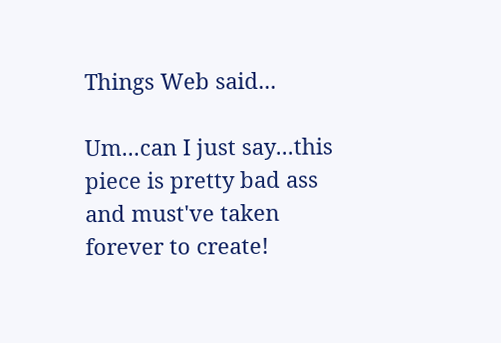Things Web said...

Um...can I just say...this piece is pretty bad ass and must've taken forever to create!